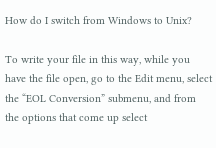How do I switch from Windows to Unix?

To write your file in this way, while you have the file open, go to the Edit menu, select the “EOL Conversion” submenu, and from the options that come up select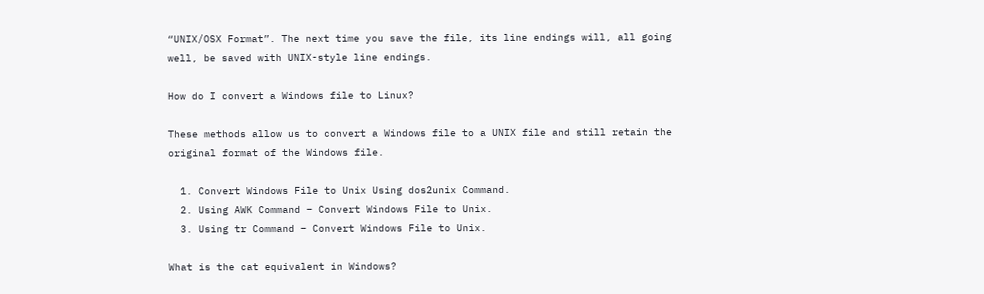“UNIX/OSX Format”. The next time you save the file, its line endings will, all going well, be saved with UNIX-style line endings.

How do I convert a Windows file to Linux?

These methods allow us to convert a Windows file to a UNIX file and still retain the original format of the Windows file.

  1. Convert Windows File to Unix Using dos2unix Command.
  2. Using AWK Command – Convert Windows File to Unix.
  3. Using tr Command – Convert Windows File to Unix.

What is the cat equivalent in Windows?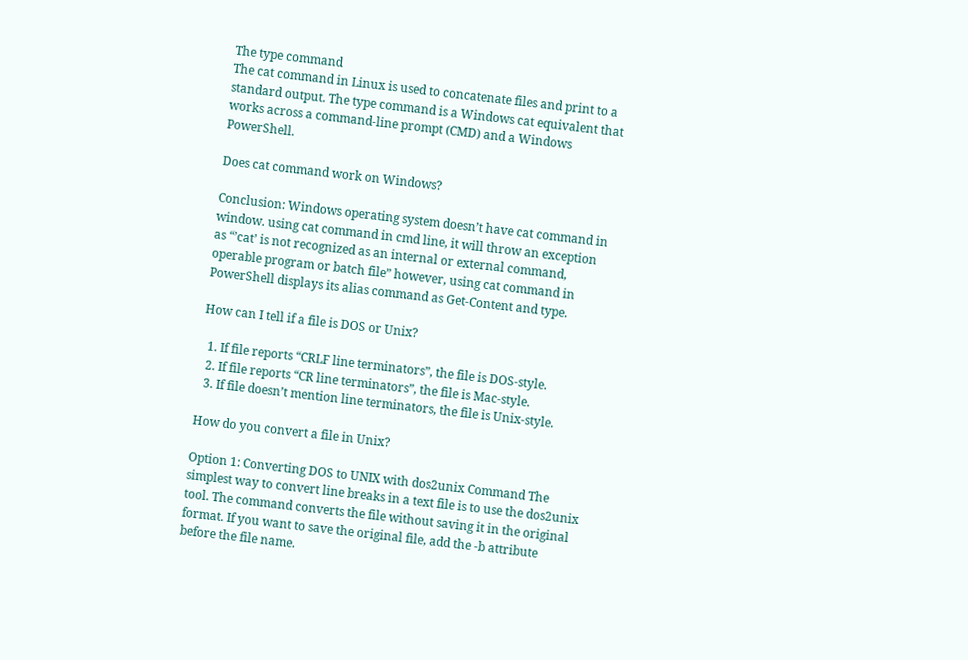The type command
The cat command in Linux is used to concatenate files and print to a standard output. The type command is a Windows cat equivalent that works across a command-line prompt (CMD) and a Windows PowerShell.

Does cat command work on Windows?

Conclusion: Windows operating system doesn’t have cat command in window. using cat command in cmd line, it will throw an exception as “’cat’ is not recognized as an internal or external command, operable program or batch file” however, using cat command in PowerShell displays its alias command as Get-Content and type.

How can I tell if a file is DOS or Unix?

  1. If file reports “CRLF line terminators”, the file is DOS-style.
  2. If file reports “CR line terminators”, the file is Mac-style.
  3. If file doesn’t mention line terminators, the file is Unix-style.

How do you convert a file in Unix?

Option 1: Converting DOS to UNIX with dos2unix Command The simplest way to convert line breaks in a text file is to use the dos2unix tool. The command converts the file without saving it in the original format. If you want to save the original file, add the -b attribute before the file name.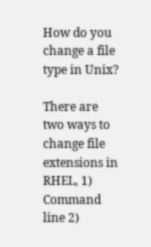How do you change a file type in Unix?

There are two ways to change file extensions in RHEL, 1) Command line 2)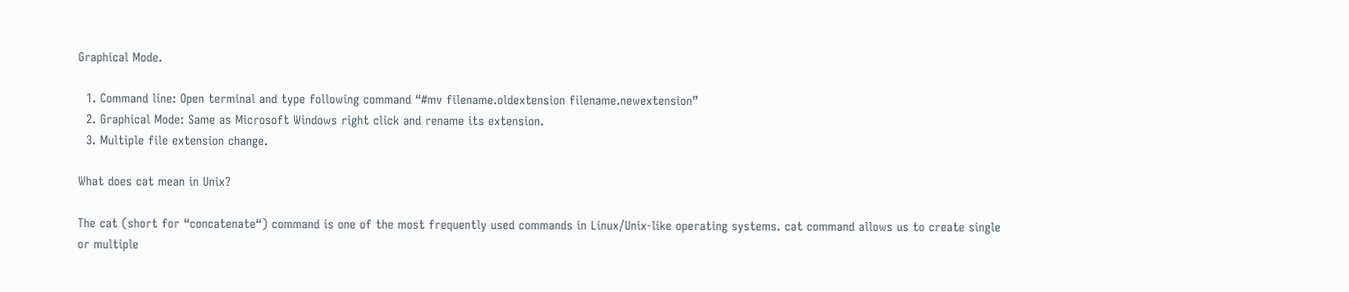Graphical Mode.

  1. Command line: Open terminal and type following command “#mv filename.oldextension filename.newextension”
  2. Graphical Mode: Same as Microsoft Windows right click and rename its extension.
  3. Multiple file extension change.

What does cat mean in Unix?

The cat (short for “concatenate“) command is one of the most frequently used commands in Linux/Unix-like operating systems. cat command allows us to create single or multiple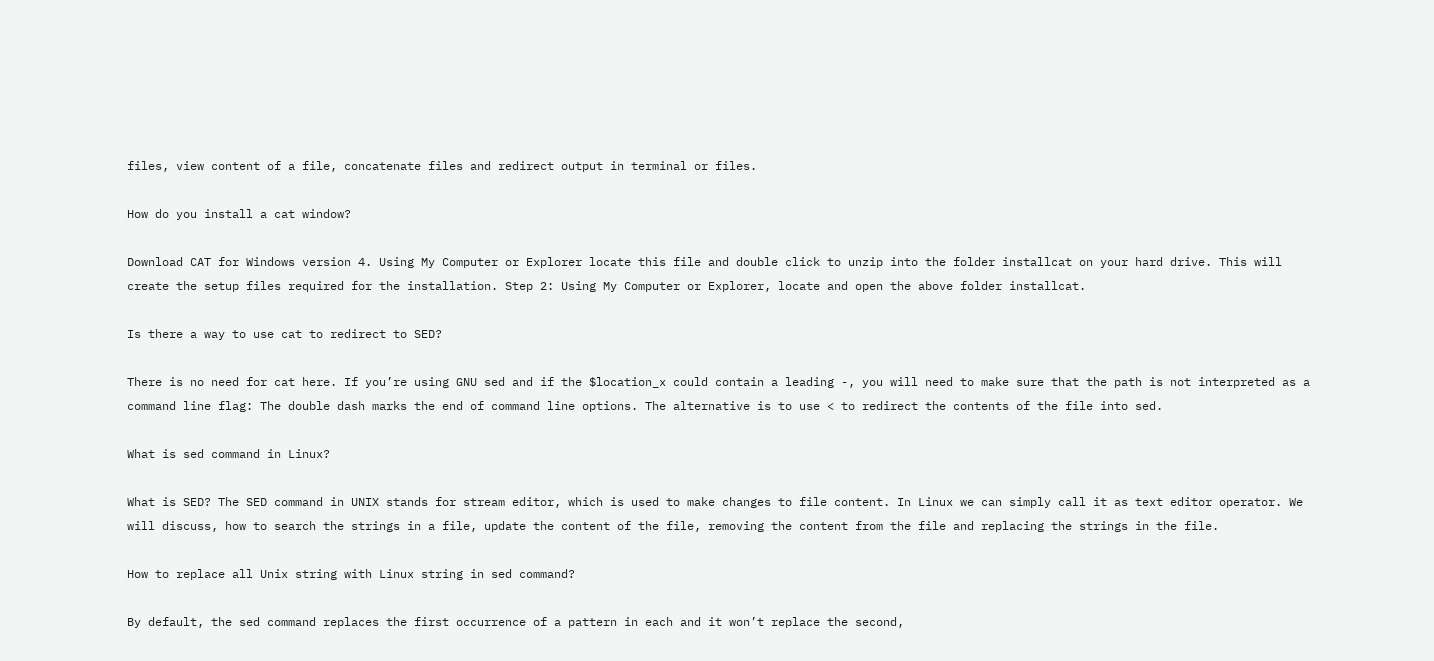files, view content of a file, concatenate files and redirect output in terminal or files.

How do you install a cat window?

Download CAT for Windows version 4. Using My Computer or Explorer locate this file and double click to unzip into the folder installcat on your hard drive. This will create the setup files required for the installation. Step 2: Using My Computer or Explorer, locate and open the above folder installcat.

Is there a way to use cat to redirect to SED?

There is no need for cat here. If you’re using GNU sed and if the $location_x could contain a leading -, you will need to make sure that the path is not interpreted as a command line flag: The double dash marks the end of command line options. The alternative is to use < to redirect the contents of the file into sed.

What is sed command in Linux?

What is SED? The SED command in UNIX stands for stream editor, which is used to make changes to file content. In Linux we can simply call it as text editor operator. We will discuss, how to search the strings in a file, update the content of the file, removing the content from the file and replacing the strings in the file.

How to replace all Unix string with Linux string in sed command?

By default, the sed command replaces the first occurrence of a pattern in each and it won’t replace the second,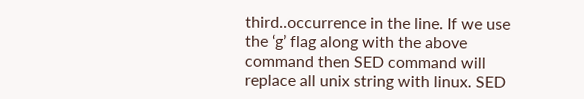third..occurrence in the line. If we use the ‘g’ flag along with the above command then SED command will replace all unix string with linux. SED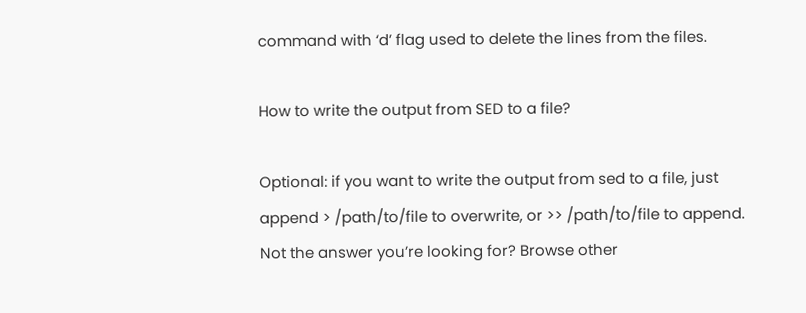command with ‘d’ flag used to delete the lines from the files.

How to write the output from SED to a file?

Optional: if you want to write the output from sed to a file, just append > /path/to/file to overwrite, or >> /path/to/file to append. Not the answer you’re looking for? Browse other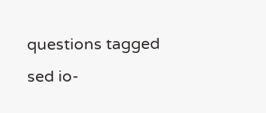questions tagged sed io-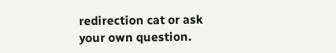redirection cat or ask your own question.